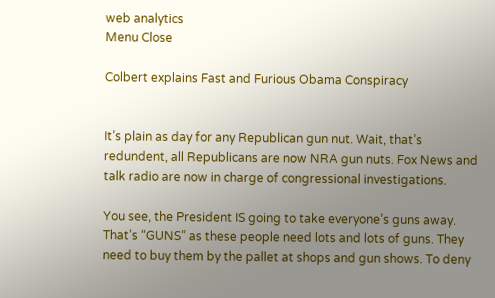web analytics
Menu Close

Colbert explains Fast and Furious Obama Conspiracy


It’s plain as day for any Republican gun nut. Wait, that’s redundent, all Republicans are now NRA gun nuts. Fox News and talk radio are now in charge of congressional investigations.

You see, the President IS going to take everyone’s guns away. That’s “GUNS” as these people need lots and lots of guns. They need to buy them by the pallet at shops and gun shows. To deny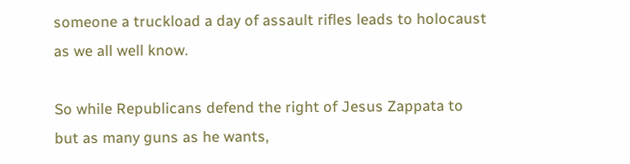someone a truckload a day of assault rifles leads to holocaust as we all well know.

So while Republicans defend the right of Jesus Zappata to but as many guns as he wants,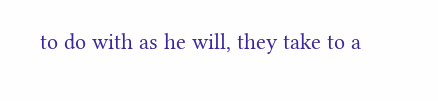to do with as he will, they take to a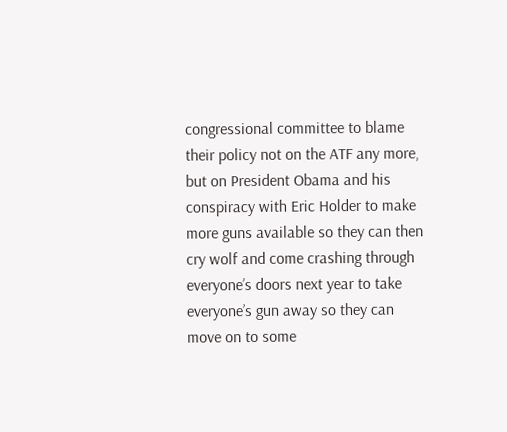congressional committee to blame their policy not on the ATF any more, but on President Obama and his conspiracy with Eric Holder to make more guns available so they can then cry wolf and come crashing through everyone’s doors next year to take everyone’s gun away so they can move on to some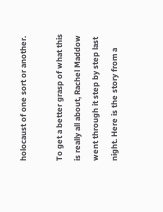holocaust of one sort or another.

To get a better grasp of what this is really all about, Rachel Maddow went through it step by step last night. Here is the story from a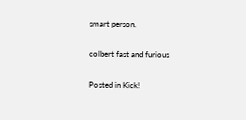smart person.

colbert fast and furious

Posted in Kick!